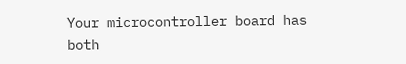Your microcontroller board has both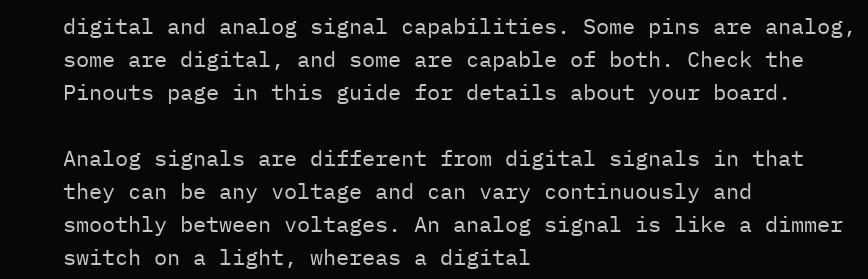digital and analog signal capabilities. Some pins are analog, some are digital, and some are capable of both. Check the Pinouts page in this guide for details about your board.

Analog signals are different from digital signals in that they can be any voltage and can vary continuously and smoothly between voltages. An analog signal is like a dimmer switch on a light, whereas a digital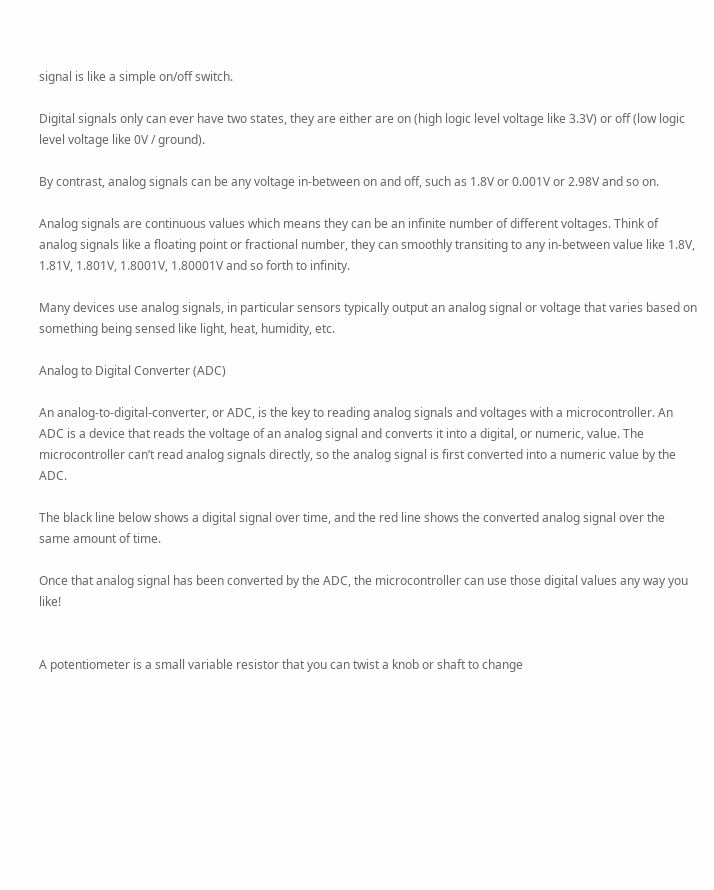signal is like a simple on/off switch.

Digital signals only can ever have two states, they are either are on (high logic level voltage like 3.3V) or off (low logic level voltage like 0V / ground).

By contrast, analog signals can be any voltage in-between on and off, such as 1.8V or 0.001V or 2.98V and so on.

Analog signals are continuous values which means they can be an infinite number of different voltages. Think of analog signals like a floating point or fractional number, they can smoothly transiting to any in-between value like 1.8V, 1.81V, 1.801V, 1.8001V, 1.80001V and so forth to infinity.

Many devices use analog signals, in particular sensors typically output an analog signal or voltage that varies based on something being sensed like light, heat, humidity, etc.

Analog to Digital Converter (ADC)

An analog-to-digital-converter, or ADC, is the key to reading analog signals and voltages with a microcontroller. An ADC is a device that reads the voltage of an analog signal and converts it into a digital, or numeric, value. The microcontroller can’t read analog signals directly, so the analog signal is first converted into a numeric value by the ADC.

The black line below shows a digital signal over time, and the red line shows the converted analog signal over the same amount of time.

Once that analog signal has been converted by the ADC, the microcontroller can use those digital values any way you like!


A potentiometer is a small variable resistor that you can twist a knob or shaft to change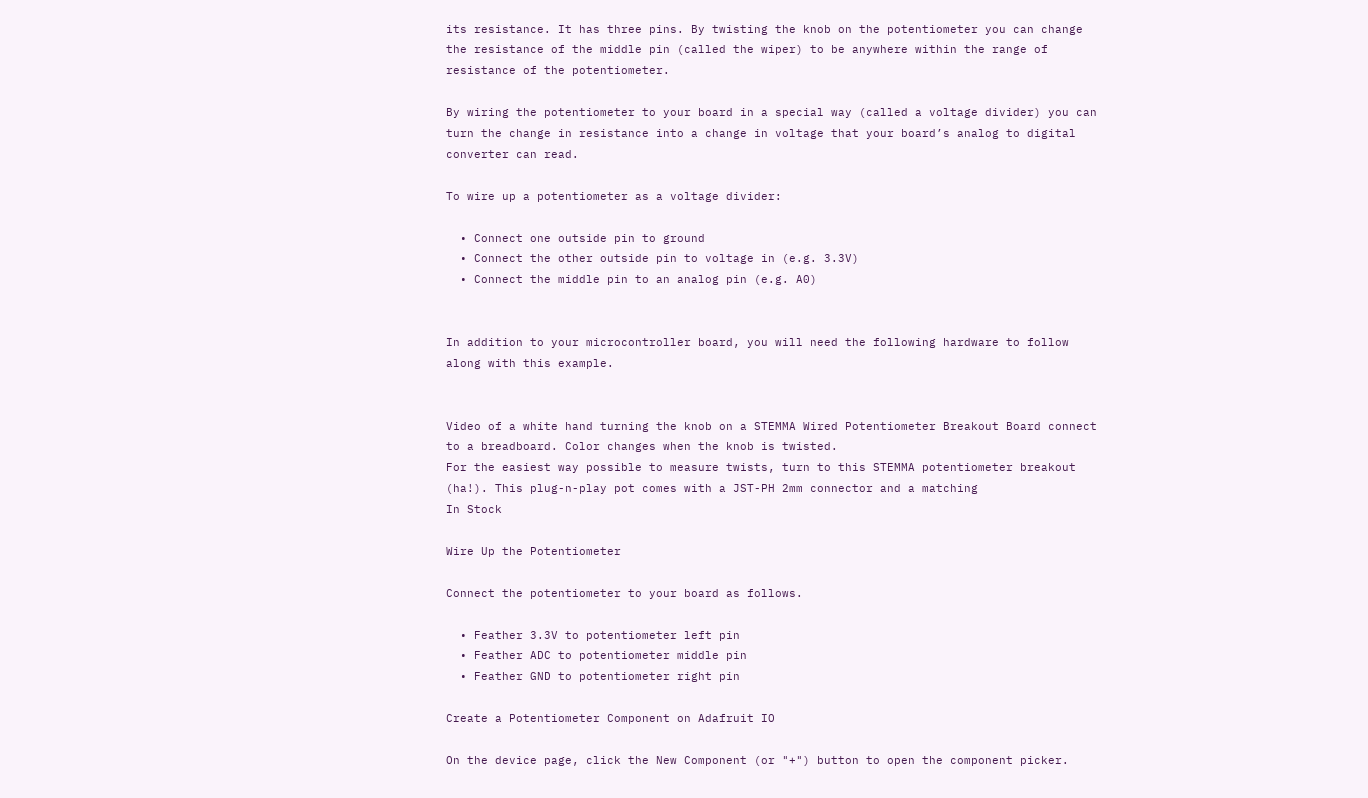its resistance. It has three pins. By twisting the knob on the potentiometer you can change the resistance of the middle pin (called the wiper) to be anywhere within the range of resistance of the potentiometer.

By wiring the potentiometer to your board in a special way (called a voltage divider) you can turn the change in resistance into a change in voltage that your board’s analog to digital converter can read.

To wire up a potentiometer as a voltage divider:

  • Connect one outside pin to ground
  • Connect the other outside pin to voltage in (e.g. 3.3V)
  • Connect the middle pin to an analog pin (e.g. A0)


In addition to your microcontroller board, you will need the following hardware to follow along with this example.


Video of a white hand turning the knob on a STEMMA Wired Potentiometer Breakout Board connect to a breadboard. Color changes when the knob is twisted.
For the easiest way possible to measure twists, turn to this STEMMA potentiometer breakout (ha!). This plug-n-play pot comes with a JST-PH 2mm connector and a matching
In Stock

Wire Up the Potentiometer

Connect the potentiometer to your board as follows.

  • Feather 3.3V to potentiometer left pin
  • Feather ADC to potentiometer middle pin
  • Feather GND to potentiometer right pin

Create a Potentiometer Component on Adafruit IO

On the device page, click the New Component (or "+") button to open the component picker.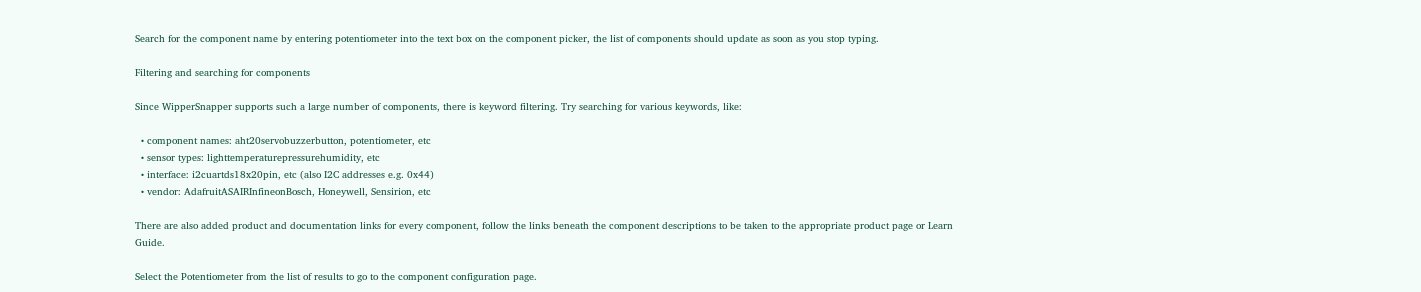Search for the component name by entering potentiometer into the text box on the component picker, the list of components should update as soon as you stop typing.

Filtering and searching for components

Since WipperSnapper supports such a large number of components, there is keyword filtering. Try searching for various keywords, like:

  • component names: aht20servobuzzerbutton, potentiometer, etc
  • sensor types: lighttemperaturepressurehumidity, etc
  • interface: i2cuartds18x20pin, etc (also I2C addresses e.g. 0x44)
  • vendor: AdafruitASAIRInfineonBosch, Honeywell, Sensirion, etc

There are also added product and documentation links for every component, follow the links beneath the component descriptions to be taken to the appropriate product page or Learn Guide.

Select the Potentiometer from the list of results to go to the component configuration page.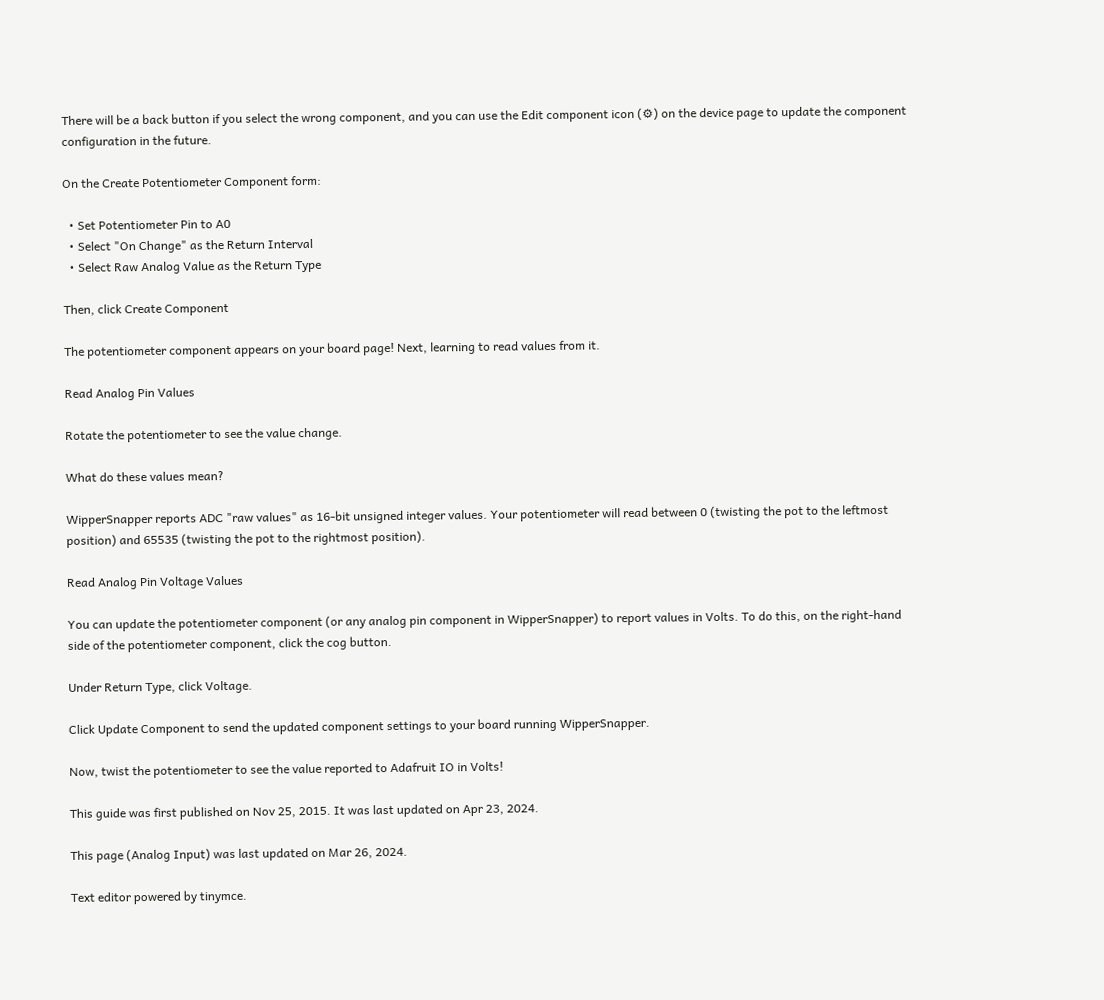There will be a back button if you select the wrong component, and you can use the Edit component icon (⚙) on the device page to update the component configuration in the future.

On the Create Potentiometer Component form:

  • Set Potentiometer Pin to A0
  • Select "On Change" as the Return Interval
  • Select Raw Analog Value as the Return Type

Then, click Create Component

The potentiometer component appears on your board page! Next, learning to read values from it.

Read Analog Pin Values

Rotate the potentiometer to see the value change.

What do these values mean?

WipperSnapper reports ADC "raw values" as 16-bit unsigned integer values. Your potentiometer will read between 0 (twisting the pot to the leftmost position) and 65535 (twisting the pot to the rightmost position).

Read Analog Pin Voltage Values

You can update the potentiometer component (or any analog pin component in WipperSnapper) to report values in Volts. To do this, on the right-hand side of the potentiometer component, click the cog button.

Under Return Type, click Voltage.

Click Update Component to send the updated component settings to your board running WipperSnapper.

Now, twist the potentiometer to see the value reported to Adafruit IO in Volts!

This guide was first published on Nov 25, 2015. It was last updated on Apr 23, 2024.

This page (Analog Input) was last updated on Mar 26, 2024.

Text editor powered by tinymce.